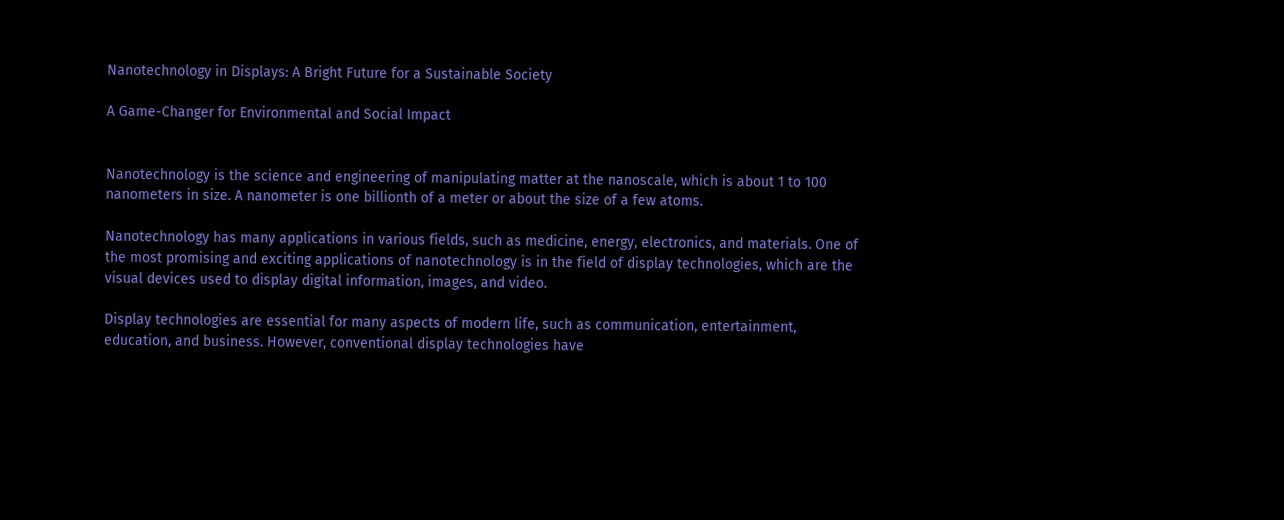Nanotechnology in Displays: A Bright Future for a Sustainable Society

A Game-Changer for Environmental and Social Impact


Nanotechnology is the science and engineering of manipulating matter at the nanoscale, which is about 1 to 100 nanometers in size. A nanometer is one billionth of a meter or about the size of a few atoms.

Nanotechnology has many applications in various fields, such as medicine, energy, electronics, and materials. One of the most promising and exciting applications of nanotechnology is in the field of display technologies, which are the visual devices used to display digital information, images, and video.

Display technologies are essential for many aspects of modern life, such as communication, entertainment, education, and business. However, conventional display technologies have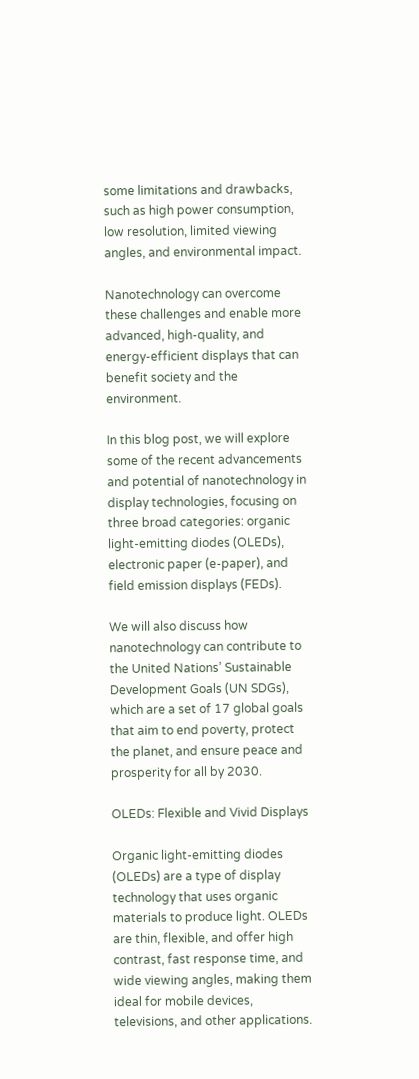some limitations and drawbacks, such as high power consumption, low resolution, limited viewing angles, and environmental impact.

Nanotechnology can overcome these challenges and enable more advanced, high-quality, and energy-efficient displays that can benefit society and the environment.

In this blog post, we will explore some of the recent advancements and potential of nanotechnology in display technologies, focusing on three broad categories: organic light-emitting diodes (OLEDs), electronic paper (e-paper), and field emission displays (FEDs).

We will also discuss how nanotechnology can contribute to the United Nations’ Sustainable Development Goals (UN SDGs), which are a set of 17 global goals that aim to end poverty, protect the planet, and ensure peace and prosperity for all by 2030.

OLEDs: Flexible and Vivid Displays

Organic light-emitting diodes (OLEDs) are a type of display technology that uses organic materials to produce light. OLEDs are thin, flexible, and offer high contrast, fast response time, and wide viewing angles, making them ideal for mobile devices, televisions, and other applications.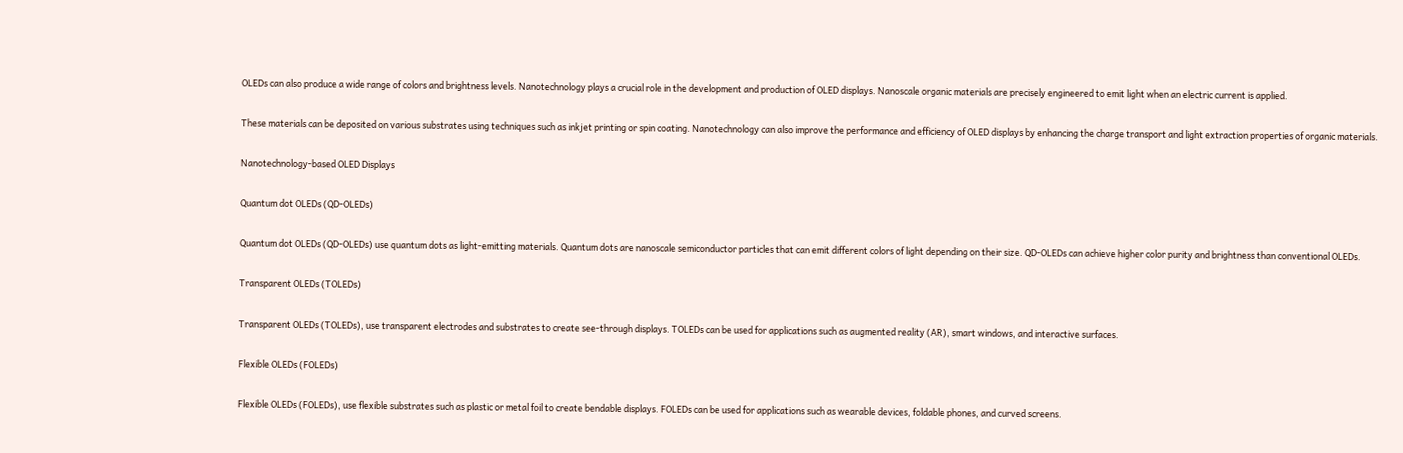OLEDs can also produce a wide range of colors and brightness levels. Nanotechnology plays a crucial role in the development and production of OLED displays. Nanoscale organic materials are precisely engineered to emit light when an electric current is applied.

These materials can be deposited on various substrates using techniques such as inkjet printing or spin coating. Nanotechnology can also improve the performance and efficiency of OLED displays by enhancing the charge transport and light extraction properties of organic materials.

Nanotechnology-based OLED Displays

Quantum dot OLEDs (QD-OLEDs)

Quantum dot OLEDs (QD-OLEDs) use quantum dots as light-emitting materials. Quantum dots are nanoscale semiconductor particles that can emit different colors of light depending on their size. QD-OLEDs can achieve higher color purity and brightness than conventional OLEDs.

Transparent OLEDs (TOLEDs)

Transparent OLEDs (TOLEDs), use transparent electrodes and substrates to create see-through displays. TOLEDs can be used for applications such as augmented reality (AR), smart windows, and interactive surfaces.

Flexible OLEDs (FOLEDs)

Flexible OLEDs (FOLEDs), use flexible substrates such as plastic or metal foil to create bendable displays. FOLEDs can be used for applications such as wearable devices, foldable phones, and curved screens.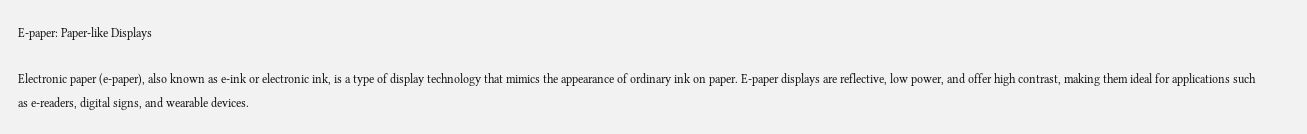E-paper: Paper-like Displays

Electronic paper (e-paper), also known as e-ink or electronic ink, is a type of display technology that mimics the appearance of ordinary ink on paper. E-paper displays are reflective, low power, and offer high contrast, making them ideal for applications such as e-readers, digital signs, and wearable devices.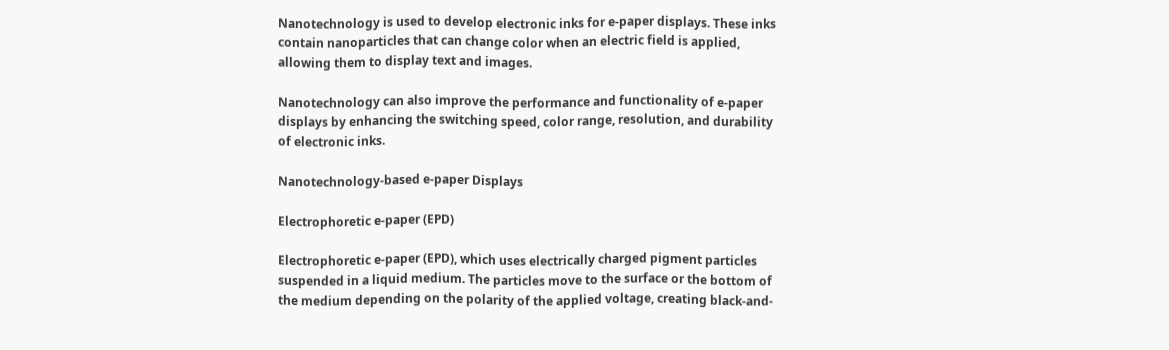Nanotechnology is used to develop electronic inks for e-paper displays. These inks contain nanoparticles that can change color when an electric field is applied, allowing them to display text and images.

Nanotechnology can also improve the performance and functionality of e-paper displays by enhancing the switching speed, color range, resolution, and durability of electronic inks.

Nanotechnology-based e-paper Displays

Electrophoretic e-paper (EPD)

Electrophoretic e-paper (EPD), which uses electrically charged pigment particles suspended in a liquid medium. The particles move to the surface or the bottom of the medium depending on the polarity of the applied voltage, creating black-and-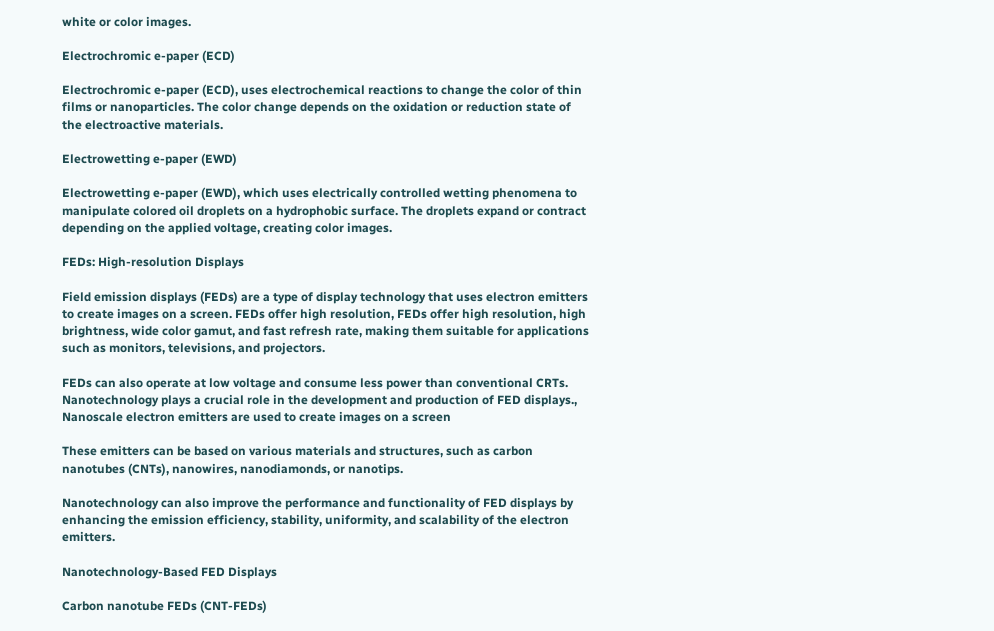white or color images.

Electrochromic e-paper (ECD)

Electrochromic e-paper (ECD), uses electrochemical reactions to change the color of thin films or nanoparticles. The color change depends on the oxidation or reduction state of the electroactive materials.

Electrowetting e-paper (EWD)

Electrowetting e-paper (EWD), which uses electrically controlled wetting phenomena to manipulate colored oil droplets on a hydrophobic surface. The droplets expand or contract depending on the applied voltage, creating color images.

FEDs: High-resolution Displays

Field emission displays (FEDs) are a type of display technology that uses electron emitters to create images on a screen. FEDs offer high resolution, FEDs offer high resolution, high brightness, wide color gamut, and fast refresh rate, making them suitable for applications such as monitors, televisions, and projectors.

FEDs can also operate at low voltage and consume less power than conventional CRTs. Nanotechnology plays a crucial role in the development and production of FED displays., Nanoscale electron emitters are used to create images on a screen

These emitters can be based on various materials and structures, such as carbon nanotubes (CNTs), nanowires, nanodiamonds, or nanotips.

Nanotechnology can also improve the performance and functionality of FED displays by enhancing the emission efficiency, stability, uniformity, and scalability of the electron emitters.

Nanotechnology-Based FED Displays

Carbon nanotube FEDs (CNT-FEDs)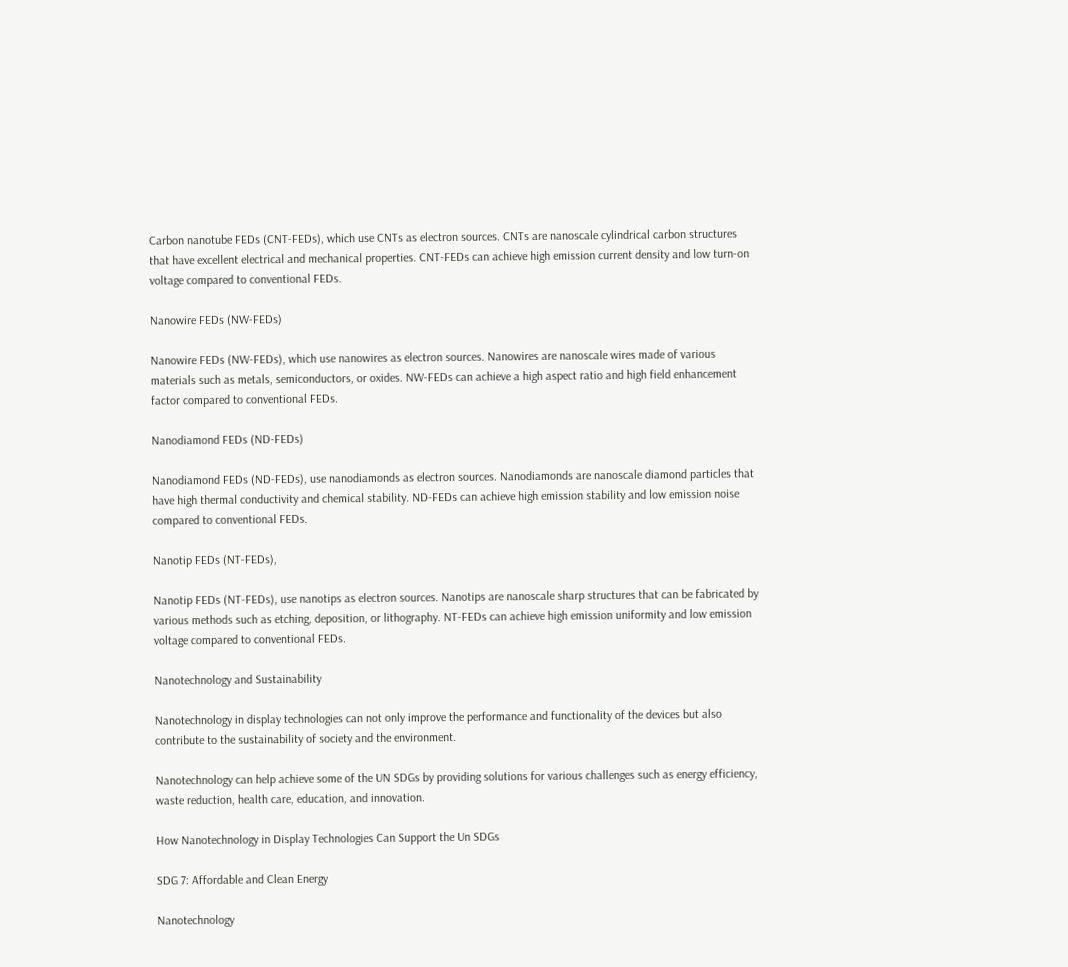Carbon nanotube FEDs (CNT-FEDs), which use CNTs as electron sources. CNTs are nanoscale cylindrical carbon structures that have excellent electrical and mechanical properties. CNT-FEDs can achieve high emission current density and low turn-on voltage compared to conventional FEDs.

Nanowire FEDs (NW-FEDs)

Nanowire FEDs (NW-FEDs), which use nanowires as electron sources. Nanowires are nanoscale wires made of various materials such as metals, semiconductors, or oxides. NW-FEDs can achieve a high aspect ratio and high field enhancement factor compared to conventional FEDs.

Nanodiamond FEDs (ND-FEDs)

Nanodiamond FEDs (ND-FEDs), use nanodiamonds as electron sources. Nanodiamonds are nanoscale diamond particles that have high thermal conductivity and chemical stability. ND-FEDs can achieve high emission stability and low emission noise compared to conventional FEDs.

Nanotip FEDs (NT-FEDs),

Nanotip FEDs (NT-FEDs), use nanotips as electron sources. Nanotips are nanoscale sharp structures that can be fabricated by various methods such as etching, deposition, or lithography. NT-FEDs can achieve high emission uniformity and low emission voltage compared to conventional FEDs.

Nanotechnology and Sustainability

Nanotechnology in display technologies can not only improve the performance and functionality of the devices but also contribute to the sustainability of society and the environment.

Nanotechnology can help achieve some of the UN SDGs by providing solutions for various challenges such as energy efficiency, waste reduction, health care, education, and innovation.

How Nanotechnology in Display Technologies Can Support the Un SDGs

SDG 7: Affordable and Clean Energy

Nanotechnology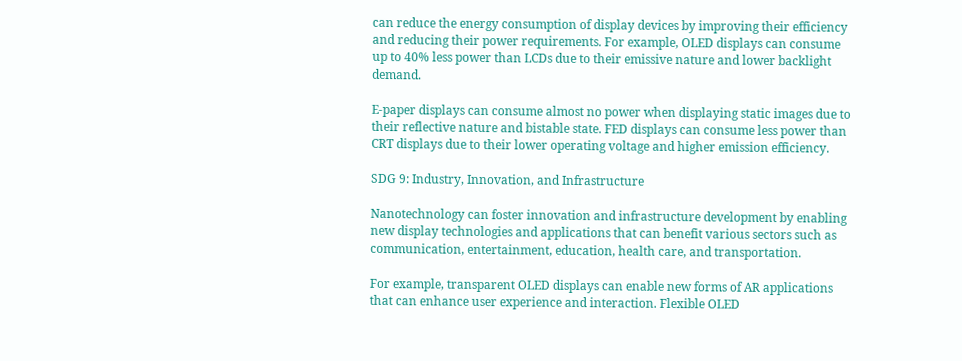can reduce the energy consumption of display devices by improving their efficiency and reducing their power requirements. For example, OLED displays can consume up to 40% less power than LCDs due to their emissive nature and lower backlight demand.

E-paper displays can consume almost no power when displaying static images due to their reflective nature and bistable state. FED displays can consume less power than CRT displays due to their lower operating voltage and higher emission efficiency.

SDG 9: Industry, Innovation, and Infrastructure

Nanotechnology can foster innovation and infrastructure development by enabling new display technologies and applications that can benefit various sectors such as communication, entertainment, education, health care, and transportation.

For example, transparent OLED displays can enable new forms of AR applications that can enhance user experience and interaction. Flexible OLED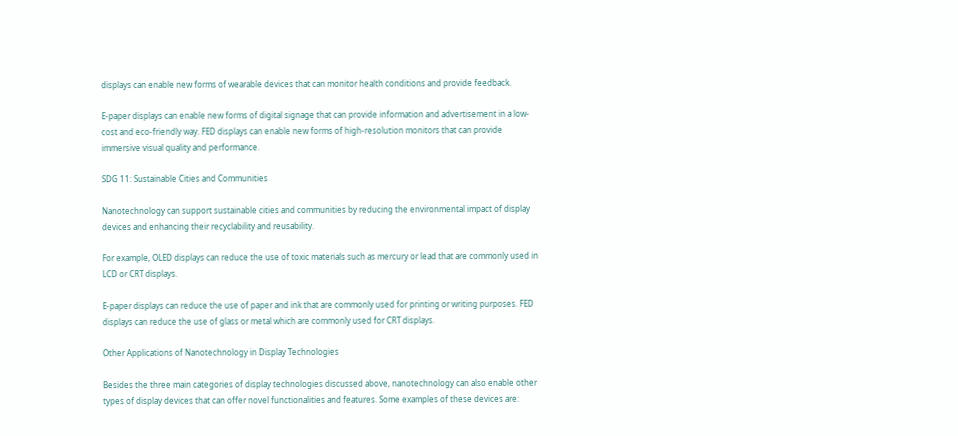displays can enable new forms of wearable devices that can monitor health conditions and provide feedback.

E-paper displays can enable new forms of digital signage that can provide information and advertisement in a low-cost and eco-friendly way. FED displays can enable new forms of high-resolution monitors that can provide immersive visual quality and performance.

SDG 11: Sustainable Cities and Communities

Nanotechnology can support sustainable cities and communities by reducing the environmental impact of display devices and enhancing their recyclability and reusability.

For example, OLED displays can reduce the use of toxic materials such as mercury or lead that are commonly used in LCD or CRT displays.

E-paper displays can reduce the use of paper and ink that are commonly used for printing or writing purposes. FED displays can reduce the use of glass or metal which are commonly used for CRT displays.

Other Applications of Nanotechnology in Display Technologies

Besides the three main categories of display technologies discussed above, nanotechnology can also enable other types of display devices that can offer novel functionalities and features. Some examples of these devices are: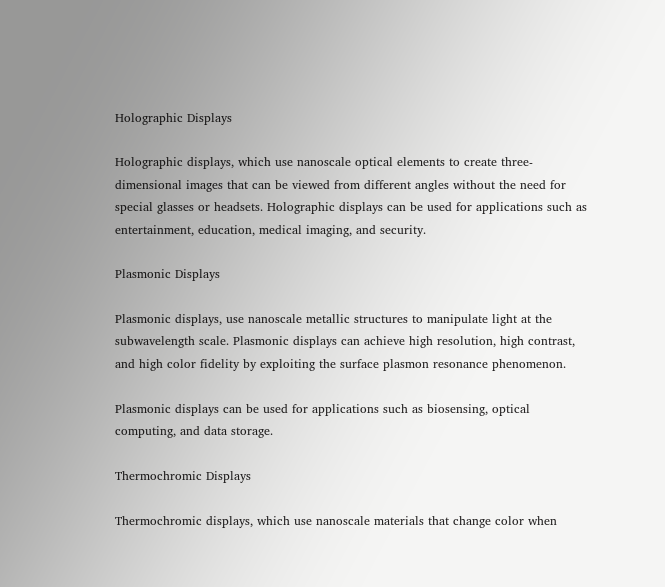Holographic Displays

Holographic displays, which use nanoscale optical elements to create three-dimensional images that can be viewed from different angles without the need for special glasses or headsets. Holographic displays can be used for applications such as entertainment, education, medical imaging, and security.

Plasmonic Displays

Plasmonic displays, use nanoscale metallic structures to manipulate light at the subwavelength scale. Plasmonic displays can achieve high resolution, high contrast, and high color fidelity by exploiting the surface plasmon resonance phenomenon.

Plasmonic displays can be used for applications such as biosensing, optical computing, and data storage.

Thermochromic Displays

Thermochromic displays, which use nanoscale materials that change color when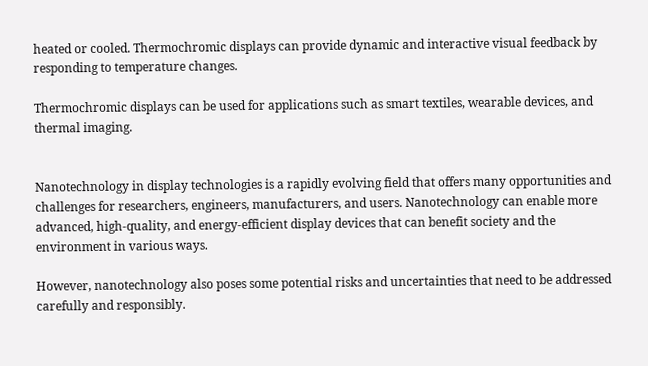heated or cooled. Thermochromic displays can provide dynamic and interactive visual feedback by responding to temperature changes.

Thermochromic displays can be used for applications such as smart textiles, wearable devices, and thermal imaging.


Nanotechnology in display technologies is a rapidly evolving field that offers many opportunities and challenges for researchers, engineers, manufacturers, and users. Nanotechnology can enable more advanced, high-quality, and energy-efficient display devices that can benefit society and the environment in various ways.

However, nanotechnology also poses some potential risks and uncertainties that need to be addressed carefully and responsibly.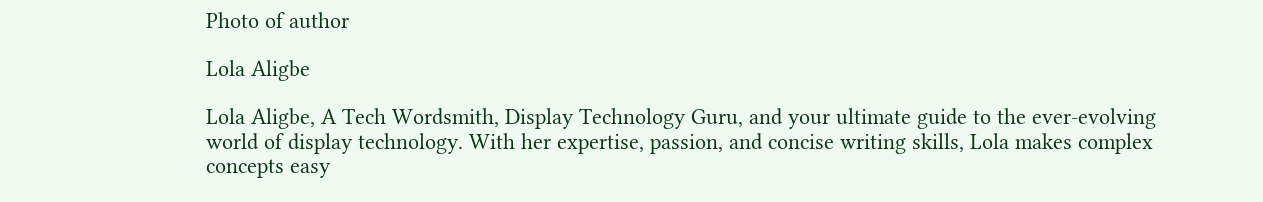Photo of author

Lola Aligbe

Lola Aligbe, A Tech Wordsmith, Display Technology Guru, and your ultimate guide to the ever-evolving world of display technology. With her expertise, passion, and concise writing skills, Lola makes complex concepts easy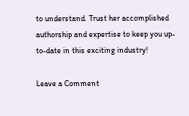to understand. Trust her accomplished authorship and expertise to keep you up-to-date in this exciting industry!

Leave a Comment